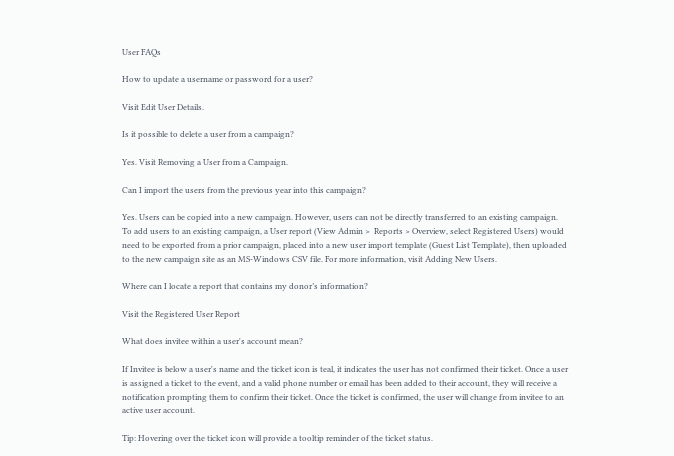User FAQs

How to update a username or password for a user?

Visit Edit User Details.

Is it possible to delete a user from a campaign?

Yes. Visit Removing a User from a Campaign.

Can I import the users from the previous year into this campaign?

Yes. Users can be copied into a new campaign. However, users can not be directly transferred to an existing campaign.  To add users to an existing campaign, a User report (View Admin >  Reports > Overview, select Registered Users) would need to be exported from a prior campaign, placed into a new user import template (Guest List Template), then uploaded to the new campaign site as an MS-Windows CSV file. For more information, visit Adding New Users.

Where can I locate a report that contains my donor’s information?

Visit the Registered User Report

What does invitee within a user's account mean?

If Invitee is below a user's name and the ticket icon is teal, it indicates the user has not confirmed their ticket. Once a user is assigned a ticket to the event, and a valid phone number or email has been added to their account, they will receive a notification prompting them to confirm their ticket. Once the ticket is confirmed, the user will change from invitee to an active user account.

Tip: Hovering over the ticket icon will provide a tooltip reminder of the ticket status.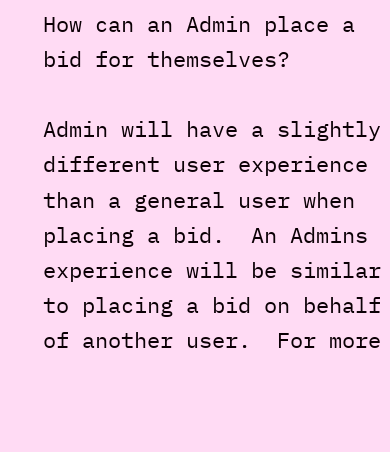How can an Admin place a bid for themselves?

Admin will have a slightly different user experience than a general user when placing a bid.  An Admins experience will be similar to placing a bid on behalf of another user.  For more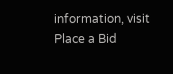information, visit Place a Bid